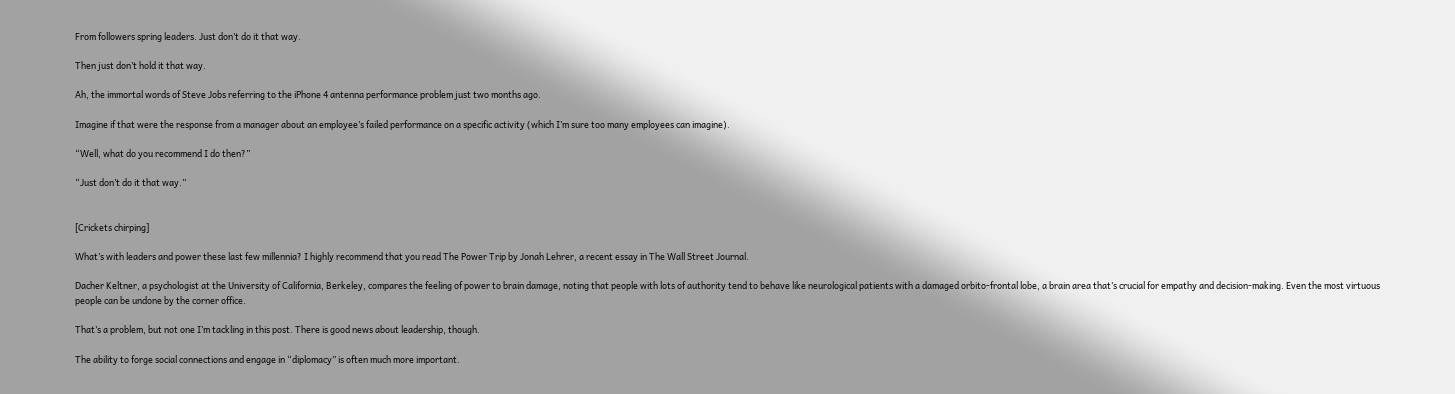From followers spring leaders. Just don’t do it that way.

Then just don’t hold it that way.

Ah, the immortal words of Steve Jobs referring to the iPhone 4 antenna performance problem just two months ago.

Imagine if that were the response from a manager about an employee’s failed performance on a specific activity (which I’m sure too many employees can imagine).

“Well, what do you recommend I do then?”

“Just don’t do it that way.”


[Crickets chirping]

What’s with leaders and power these last few millennia? I highly recommend that you read The Power Trip by Jonah Lehrer, a recent essay in The Wall Street Journal.

Dacher Keltner, a psychologist at the University of California, Berkeley, compares the feeling of power to brain damage, noting that people with lots of authority tend to behave like neurological patients with a damaged orbito-frontal lobe, a brain area that’s crucial for empathy and decision-making. Even the most virtuous people can be undone by the corner office.

That’s a problem, but not one I’m tackling in this post. There is good news about leadership, though.

The ability to forge social connections and engage in “diplomacy” is often much more important.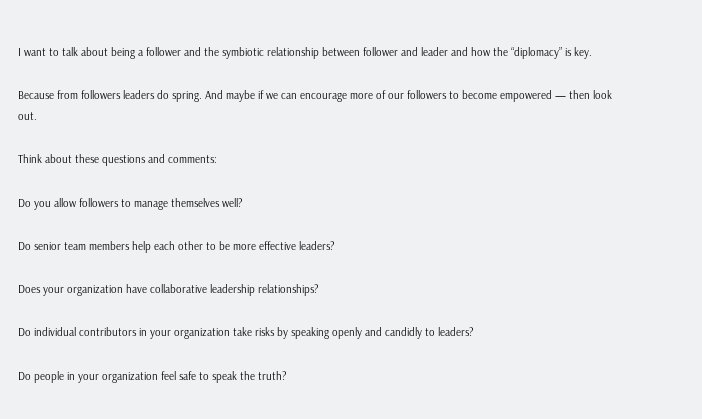I want to talk about being a follower and the symbiotic relationship between follower and leader and how the “diplomacy” is key.

Because from followers leaders do spring. And maybe if we can encourage more of our followers to become empowered — then look out.

Think about these questions and comments:

Do you allow followers to manage themselves well?

Do senior team members help each other to be more effective leaders?

Does your organization have collaborative leadership relationships?

Do individual contributors in your organization take risks by speaking openly and candidly to leaders?

Do people in your organization feel safe to speak the truth?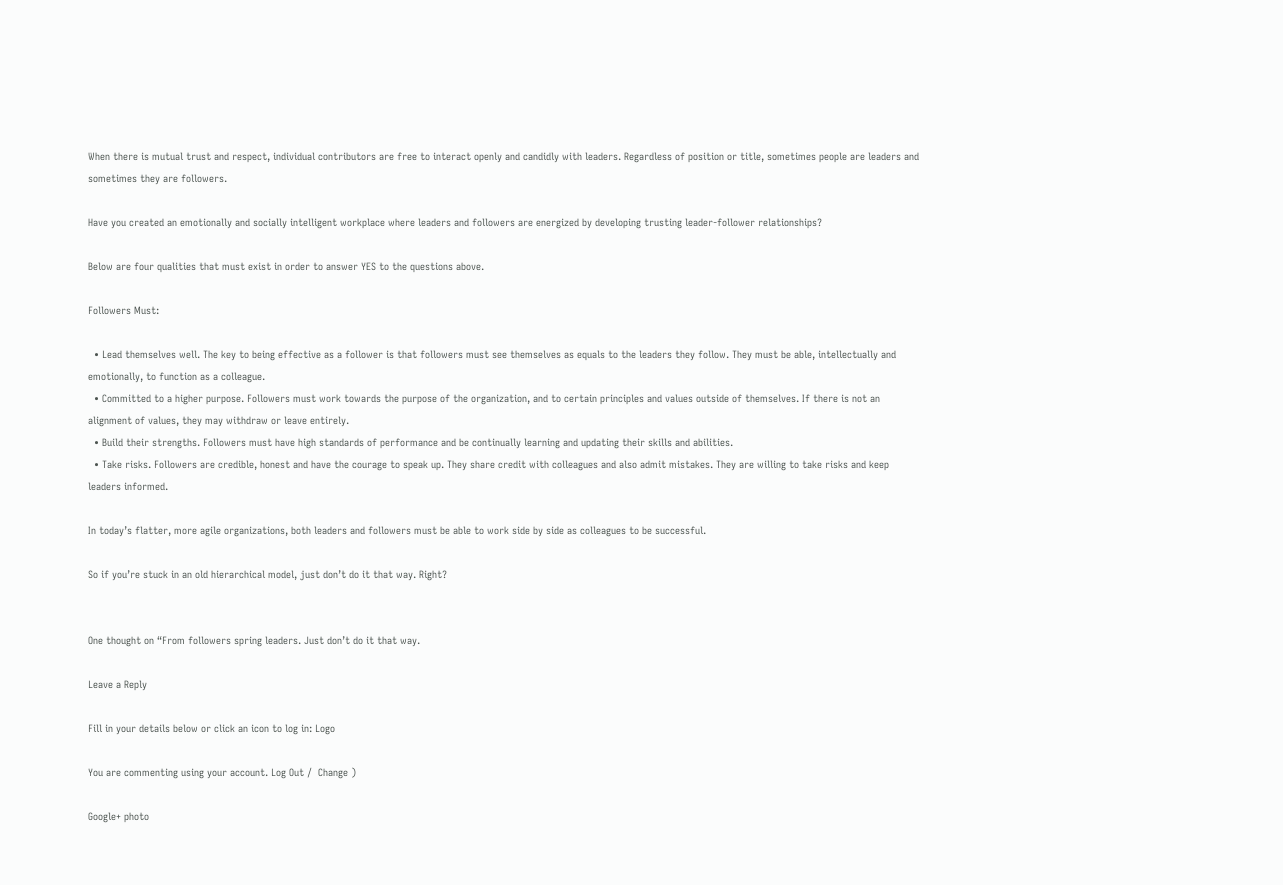When there is mutual trust and respect, individual contributors are free to interact openly and candidly with leaders. Regardless of position or title, sometimes people are leaders and sometimes they are followers.

Have you created an emotionally and socially intelligent workplace where leaders and followers are energized by developing trusting leader-follower relationships?

Below are four qualities that must exist in order to answer YES to the questions above.

Followers Must:

  • Lead themselves well. The key to being effective as a follower is that followers must see themselves as equals to the leaders they follow. They must be able, intellectually and emotionally, to function as a colleague.
  • Committed to a higher purpose. Followers must work towards the purpose of the organization, and to certain principles and values outside of themselves. If there is not an alignment of values, they may withdraw or leave entirely.
  • Build their strengths. Followers must have high standards of performance and be continually learning and updating their skills and abilities.
  • Take risks. Followers are credible, honest and have the courage to speak up. They share credit with colleagues and also admit mistakes. They are willing to take risks and keep leaders informed.

In today’s flatter, more agile organizations, both leaders and followers must be able to work side by side as colleagues to be successful.

So if you’re stuck in an old hierarchical model, just don’t do it that way. Right?


One thought on “From followers spring leaders. Just don’t do it that way.

Leave a Reply

Fill in your details below or click an icon to log in: Logo

You are commenting using your account. Log Out /  Change )

Google+ photo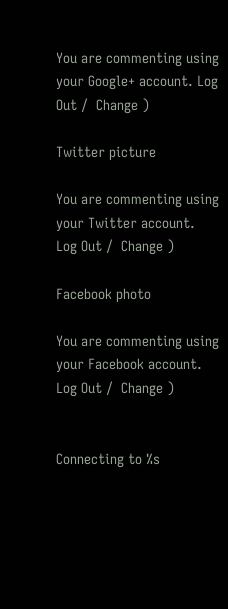You are commenting using your Google+ account. Log Out /  Change )

Twitter picture

You are commenting using your Twitter account. Log Out /  Change )

Facebook photo

You are commenting using your Facebook account. Log Out /  Change )


Connecting to %s